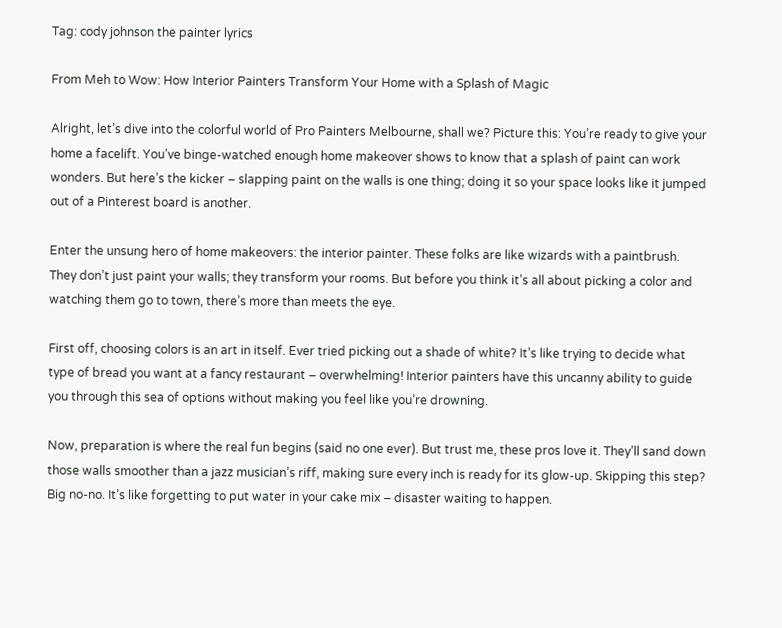Tag: cody johnson the painter lyrics

From Meh to Wow: How Interior Painters Transform Your Home with a Splash of Magic

Alright, let’s dive into the colorful world of Pro Painters Melbourne, shall we? Picture this: You’re ready to give your home a facelift. You’ve binge-watched enough home makeover shows to know that a splash of paint can work wonders. But here’s the kicker – slapping paint on the walls is one thing; doing it so your space looks like it jumped out of a Pinterest board is another.

Enter the unsung hero of home makeovers: the interior painter. These folks are like wizards with a paintbrush. They don’t just paint your walls; they transform your rooms. But before you think it’s all about picking a color and watching them go to town, there’s more than meets the eye.

First off, choosing colors is an art in itself. Ever tried picking out a shade of white? It’s like trying to decide what type of bread you want at a fancy restaurant – overwhelming! Interior painters have this uncanny ability to guide you through this sea of options without making you feel like you’re drowning.

Now, preparation is where the real fun begins (said no one ever). But trust me, these pros love it. They’ll sand down those walls smoother than a jazz musician’s riff, making sure every inch is ready for its glow-up. Skipping this step? Big no-no. It’s like forgetting to put water in your cake mix – disaster waiting to happen.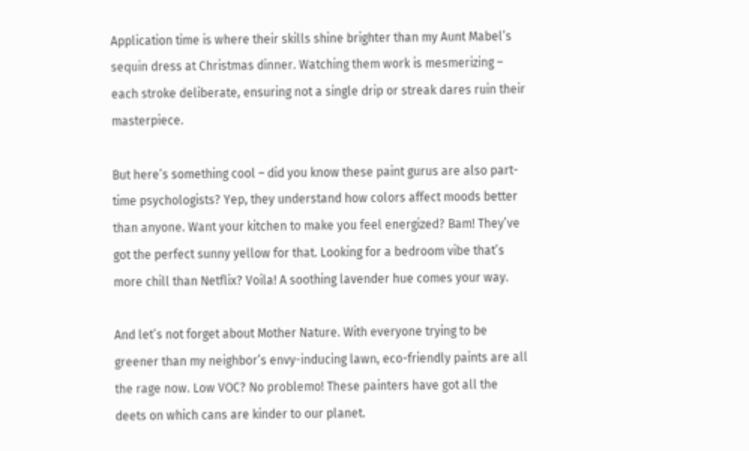Application time is where their skills shine brighter than my Aunt Mabel’s sequin dress at Christmas dinner. Watching them work is mesmerizing – each stroke deliberate, ensuring not a single drip or streak dares ruin their masterpiece.

But here’s something cool – did you know these paint gurus are also part-time psychologists? Yep, they understand how colors affect moods better than anyone. Want your kitchen to make you feel energized? Bam! They’ve got the perfect sunny yellow for that. Looking for a bedroom vibe that’s more chill than Netflix? Voila! A soothing lavender hue comes your way.

And let’s not forget about Mother Nature. With everyone trying to be greener than my neighbor’s envy-inducing lawn, eco-friendly paints are all the rage now. Low VOC? No problemo! These painters have got all the deets on which cans are kinder to our planet.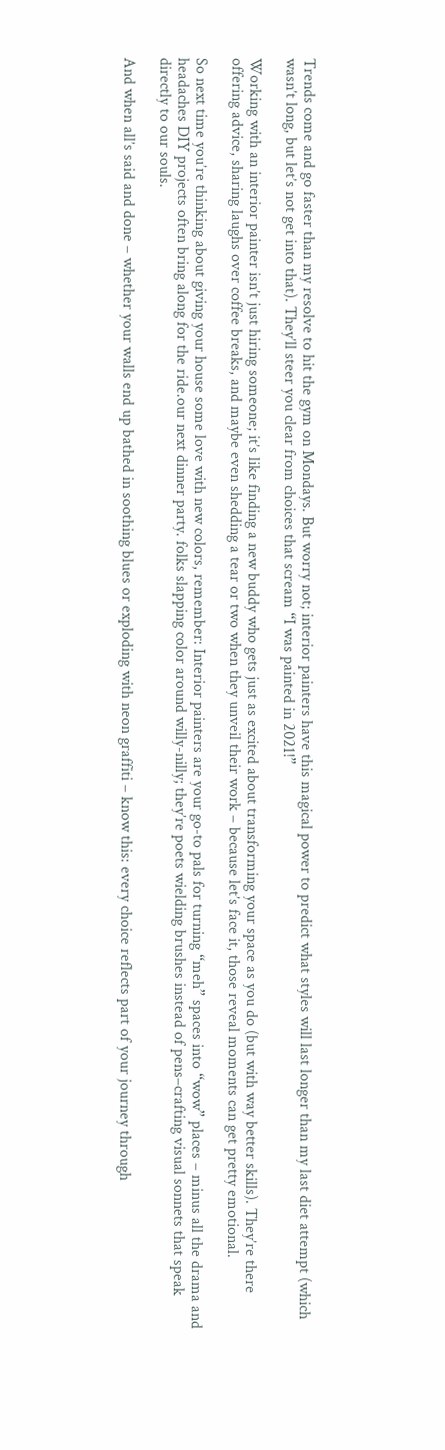Trends come and go faster than my resolve to hit the gym on Mondays. But worry not; interior painters have this magical power to predict what styles will last longer than my last diet attempt (which wasn’t long, but let’s not get into that). They’ll steer you clear from choices that scream “I was painted in 2021!”

Working with an interior painter isn’t just hiring someone; it’s like finding a new buddy who gets just as excited about transforming your space as you do (but with way better skills). They’re there offering advice, sharing laughs over coffee breaks, and maybe even shedding a tear or two when they unveil their work – because let’s face it, those reveal moments can get pretty emotional.

So next time you’re thinking about giving your house some love with new colors, remember: Interior painters are your go-to pals for turning “meh” spaces into “wow” places – minus all the drama and headaches DIY projects often bring along for the ride.our next dinner party. folks slapping color around willy-nilly; they’re poets wielding brushes instead of pens–crafting visual sonnets that speak directly to our souls.

And when all’s said and done – whether your walls end up bathed in soothing blues or exploding with neon graffiti – know this: every choice reflects part of your journey through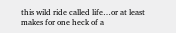this wild ride called life…or at least makes for one heck of a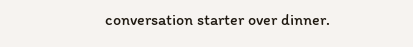conversation starter over dinner.